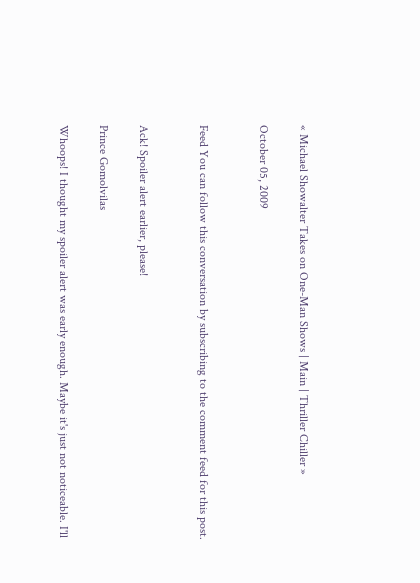« Michael Showalter Takes on One-Man Shows | Main | Thriller Chiller »

October 05, 2009


Feed You can follow this conversation by subscribing to the comment feed for this post.


Ack! Spoiler alert earlier, please!

Prince Gomolvilas

Whoops! I thought my spoiler alert was early enough. Maybe it's just not noticeable. I'll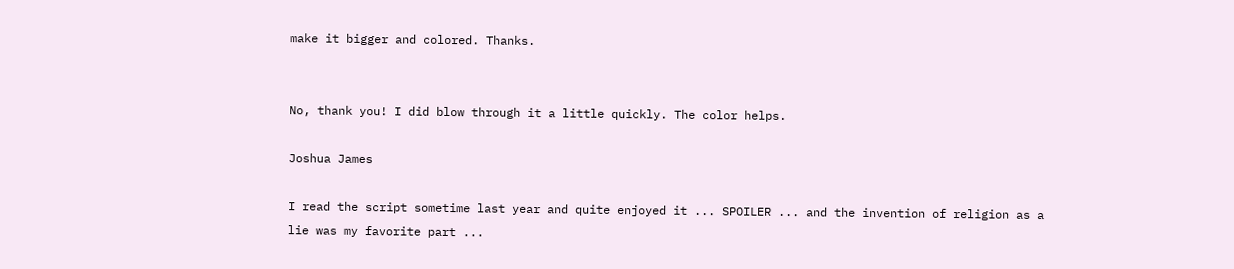make it bigger and colored. Thanks.


No, thank you! I did blow through it a little quickly. The color helps.

Joshua James

I read the script sometime last year and quite enjoyed it ... SPOILER ... and the invention of religion as a lie was my favorite part ...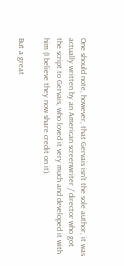One should note, however, that Gervais isn't the sole author, it was actually written by an American screenwriter / director who got the script to Gervais, who loved it very much and developed it with him (I believe they now share credit on it).

But a great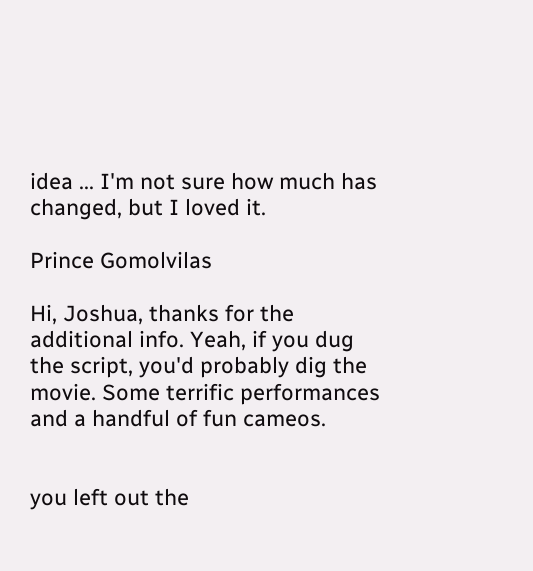idea ... I'm not sure how much has changed, but I loved it.

Prince Gomolvilas

Hi, Joshua, thanks for the additional info. Yeah, if you dug the script, you'd probably dig the movie. Some terrific performances and a handful of fun cameos.


you left out the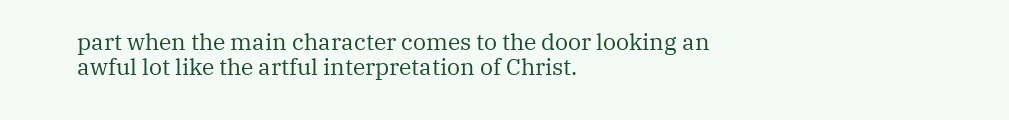part when the main character comes to the door looking an awful lot like the artful interpretation of Christ.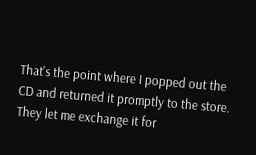That's the point where I popped out the CD and returned it promptly to the store. They let me exchange it for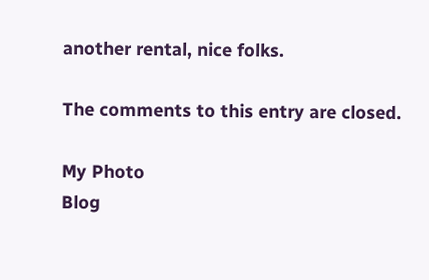another rental, nice folks.

The comments to this entry are closed.

My Photo
Blog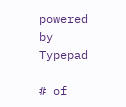powered by Typepad

# of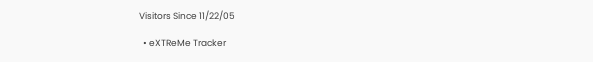Visitors Since 11/22/05

  • eXTReMe Tracker